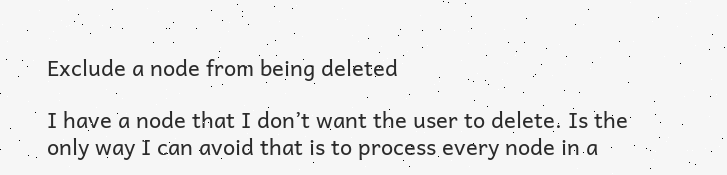Exclude a node from being deleted

I have a node that I don’t want the user to delete. Is the only way I can avoid that is to process every node in a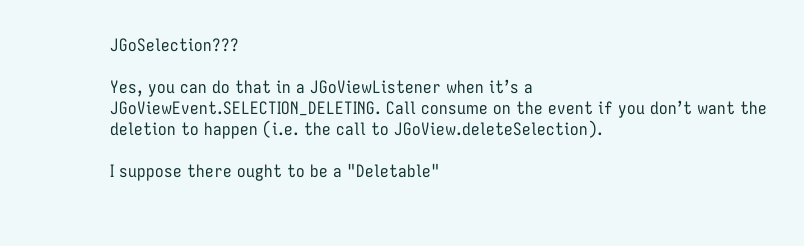JGoSelection???

Yes, you can do that in a JGoViewListener when it’s a JGoViewEvent.SELECTION_DELETING. Call consume on the event if you don’t want the deletion to happen (i.e. the call to JGoView.deleteSelection).

I suppose there ought to be a "Deletable"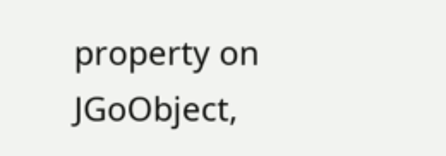property on JGoObject,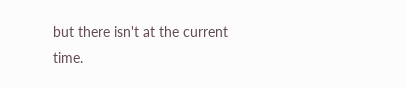but there isn't at the current time.